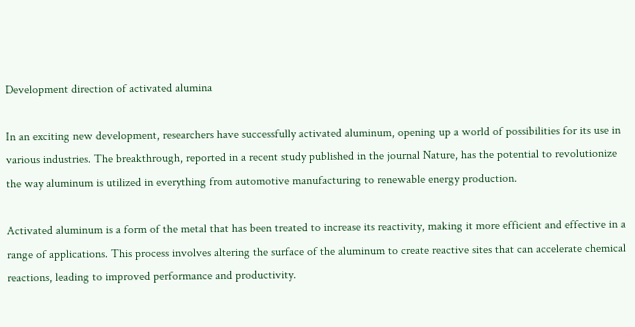Development direction of activated alumina

In an exciting new development, researchers have successfully activated aluminum, opening up a world of possibilities for its use in various industries. The breakthrough, reported in a recent study published in the journal Nature, has the potential to revolutionize the way aluminum is utilized in everything from automotive manufacturing to renewable energy production.

Activated aluminum is a form of the metal that has been treated to increase its reactivity, making it more efficient and effective in a range of applications. This process involves altering the surface of the aluminum to create reactive sites that can accelerate chemical reactions, leading to improved performance and productivity.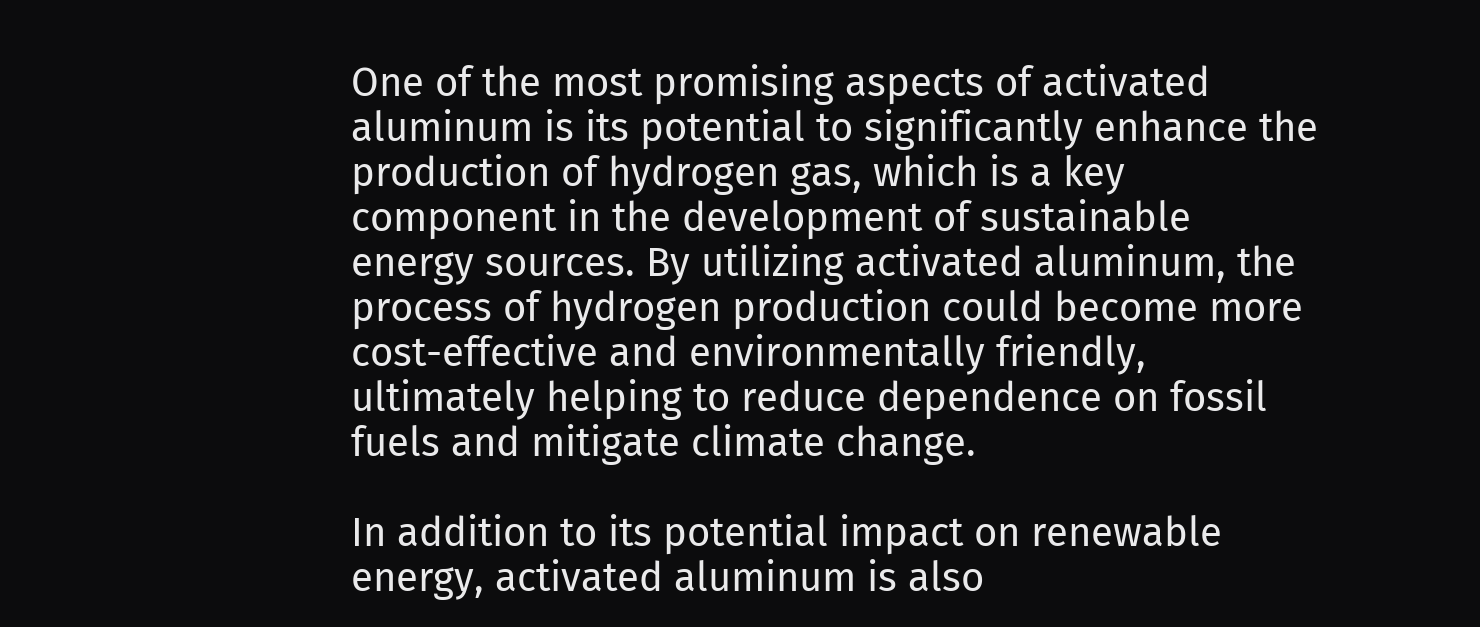One of the most promising aspects of activated aluminum is its potential to significantly enhance the production of hydrogen gas, which is a key component in the development of sustainable energy sources. By utilizing activated aluminum, the process of hydrogen production could become more cost-effective and environmentally friendly, ultimately helping to reduce dependence on fossil fuels and mitigate climate change.

In addition to its potential impact on renewable energy, activated aluminum is also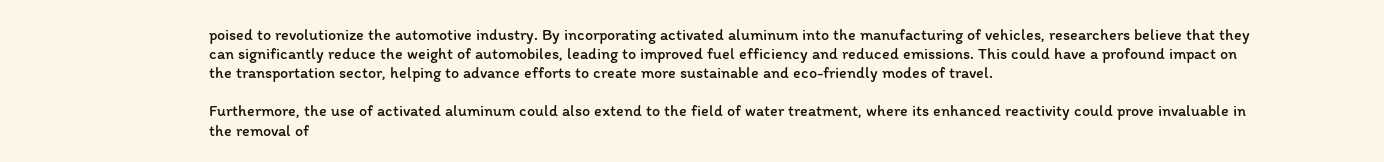poised to revolutionize the automotive industry. By incorporating activated aluminum into the manufacturing of vehicles, researchers believe that they can significantly reduce the weight of automobiles, leading to improved fuel efficiency and reduced emissions. This could have a profound impact on the transportation sector, helping to advance efforts to create more sustainable and eco-friendly modes of travel.

Furthermore, the use of activated aluminum could also extend to the field of water treatment, where its enhanced reactivity could prove invaluable in the removal of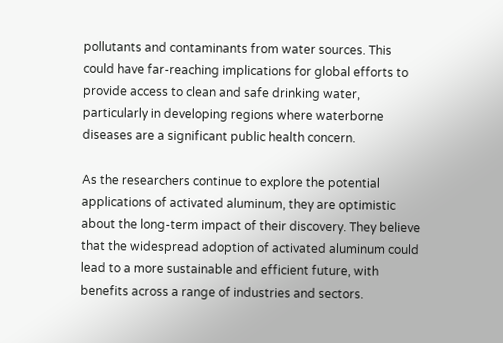pollutants and contaminants from water sources. This could have far-reaching implications for global efforts to provide access to clean and safe drinking water, particularly in developing regions where waterborne diseases are a significant public health concern.

As the researchers continue to explore the potential applications of activated aluminum, they are optimistic about the long-term impact of their discovery. They believe that the widespread adoption of activated aluminum could lead to a more sustainable and efficient future, with benefits across a range of industries and sectors.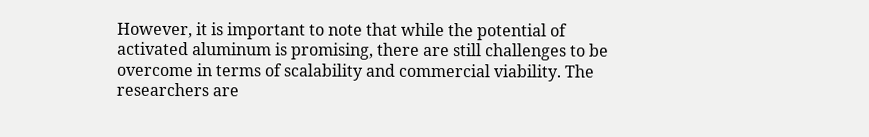However, it is important to note that while the potential of activated aluminum is promising, there are still challenges to be overcome in terms of scalability and commercial viability. The researchers are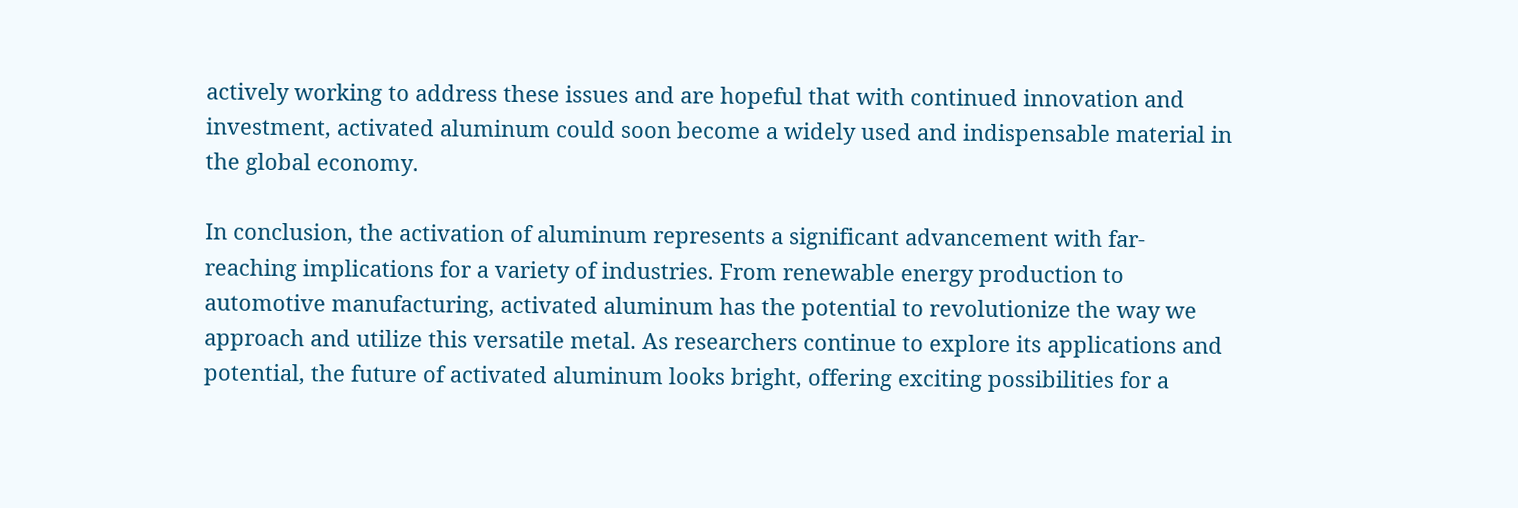actively working to address these issues and are hopeful that with continued innovation and investment, activated aluminum could soon become a widely used and indispensable material in the global economy.

In conclusion, the activation of aluminum represents a significant advancement with far-reaching implications for a variety of industries. From renewable energy production to automotive manufacturing, activated aluminum has the potential to revolutionize the way we approach and utilize this versatile metal. As researchers continue to explore its applications and potential, the future of activated aluminum looks bright, offering exciting possibilities for a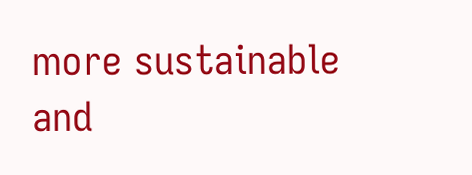more sustainable and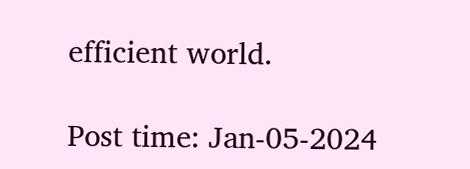efficient world.

Post time: Jan-05-2024